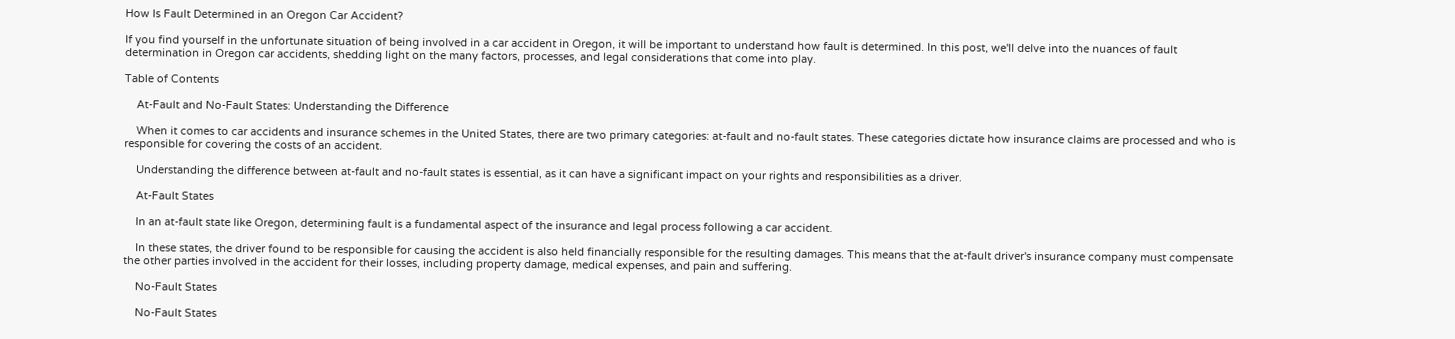How Is Fault Determined in an Oregon Car Accident?

If you find yourself in the unfortunate situation of being involved in a car accident in Oregon, it will be important to understand how fault is determined. In this post, we'll delve into the nuances of fault determination in Oregon car accidents, shedding light on the many factors, processes, and legal considerations that come into play.

Table of Contents

    At-Fault and No-Fault States: Understanding the Difference

    When it comes to car accidents and insurance schemes in the United States, there are two primary categories: at-fault and no-fault states. These categories dictate how insurance claims are processed and who is responsible for covering the costs of an accident.

    Understanding the difference between at-fault and no-fault states is essential, as it can have a significant impact on your rights and responsibilities as a driver.

    At-Fault States

    In an at-fault state like Oregon, determining fault is a fundamental aspect of the insurance and legal process following a car accident.

    In these states, the driver found to be responsible for causing the accident is also held financially responsible for the resulting damages. This means that the at-fault driver's insurance company must compensate the other parties involved in the accident for their losses, including property damage, medical expenses, and pain and suffering.

    No-Fault States

    No-Fault States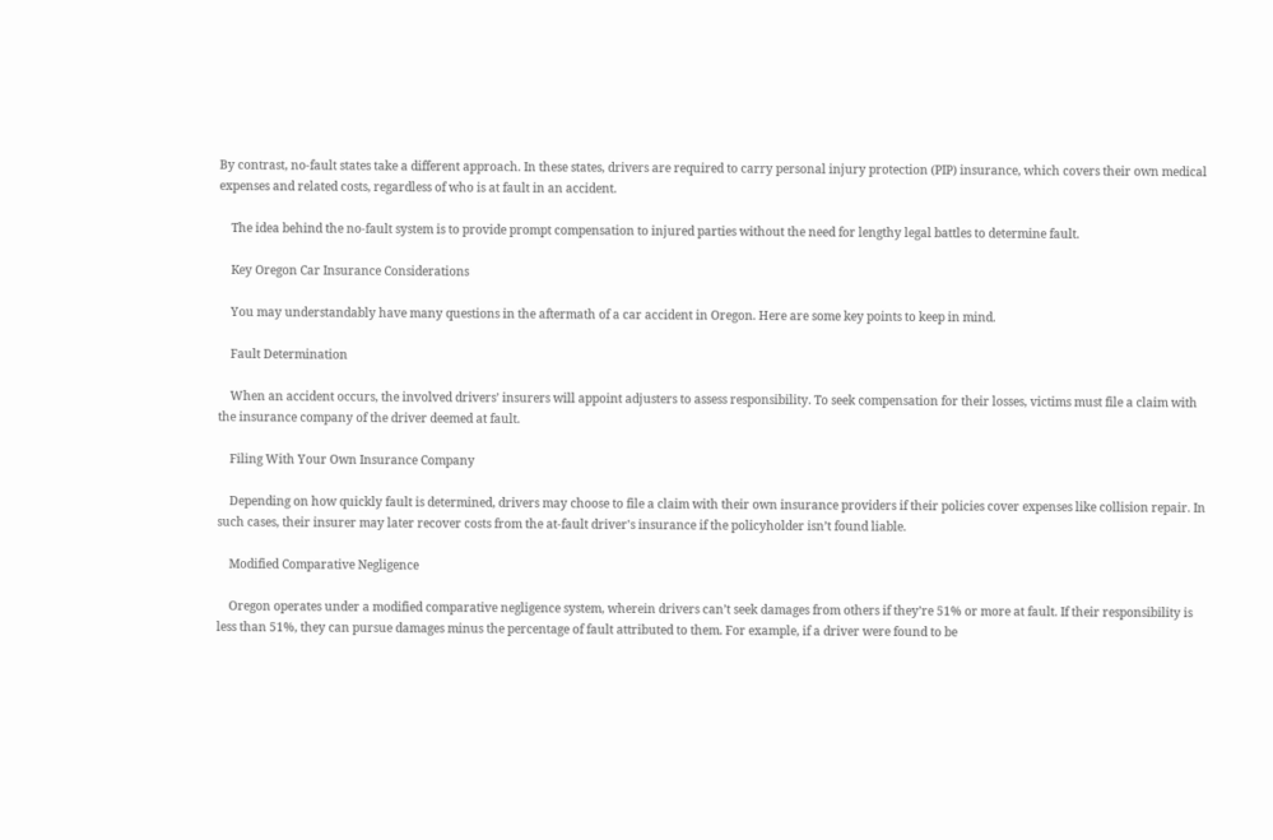By contrast, no-fault states take a different approach. In these states, drivers are required to carry personal injury protection (PIP) insurance, which covers their own medical expenses and related costs, regardless of who is at fault in an accident.

    The idea behind the no-fault system is to provide prompt compensation to injured parties without the need for lengthy legal battles to determine fault.

    Key Oregon Car Insurance Considerations

    You may understandably have many questions in the aftermath of a car accident in Oregon. Here are some key points to keep in mind.

    Fault Determination

    When an accident occurs, the involved drivers’ insurers will appoint adjusters to assess responsibility. To seek compensation for their losses, victims must file a claim with the insurance company of the driver deemed at fault.

    Filing With Your Own Insurance Company

    Depending on how quickly fault is determined, drivers may choose to file a claim with their own insurance providers if their policies cover expenses like collision repair. In such cases, their insurer may later recover costs from the at-fault driver's insurance if the policyholder isn’t found liable.

    Modified Comparative Negligence

    Oregon operates under a modified comparative negligence system, wherein drivers can’t seek damages from others if they’re 51% or more at fault. If their responsibility is less than 51%, they can pursue damages minus the percentage of fault attributed to them. For example, if a driver were found to be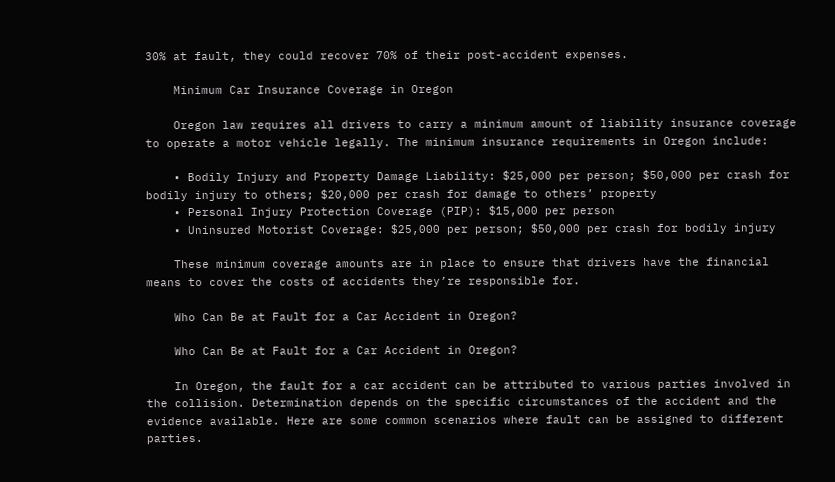30% at fault, they could recover 70% of their post-accident expenses.

    Minimum Car Insurance Coverage in Oregon

    Oregon law requires all drivers to carry a minimum amount of liability insurance coverage to operate a motor vehicle legally. The minimum insurance requirements in Oregon include:

    • Bodily Injury and Property Damage Liability: $25,000 per person; $50,000 per crash for bodily injury to others; $20,000 per crash for damage to others’ property
    • Personal Injury Protection Coverage (PIP): $15,000 per person
    • Uninsured Motorist Coverage: $25,000 per person; $50,000 per crash for bodily injury

    These minimum coverage amounts are in place to ensure that drivers have the financial means to cover the costs of accidents they’re responsible for.

    Who Can Be at Fault for a Car Accident in Oregon?

    Who Can Be at Fault for a Car Accident in Oregon?

    In Oregon, the fault for a car accident can be attributed to various parties involved in the collision. Determination depends on the specific circumstances of the accident and the evidence available. Here are some common scenarios where fault can be assigned to different parties.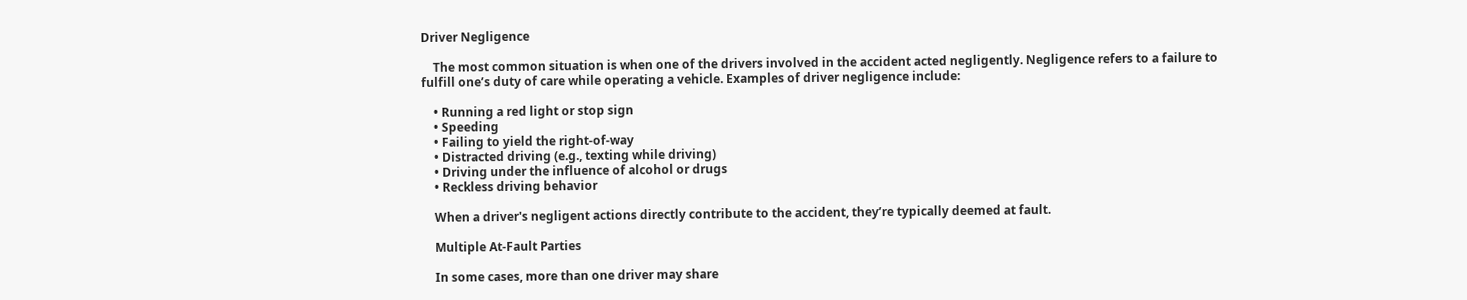Driver Negligence

    The most common situation is when one of the drivers involved in the accident acted negligently. Negligence refers to a failure to fulfill one’s duty of care while operating a vehicle. Examples of driver negligence include:

    • Running a red light or stop sign
    • Speeding
    • Failing to yield the right-of-way
    • Distracted driving (e.g., texting while driving)
    • Driving under the influence of alcohol or drugs
    • Reckless driving behavior

    When a driver's negligent actions directly contribute to the accident, they’re typically deemed at fault.

    Multiple At-Fault Parties

    In some cases, more than one driver may share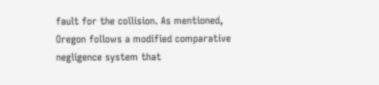fault for the collision. As mentioned, Oregon follows a modified comparative negligence system that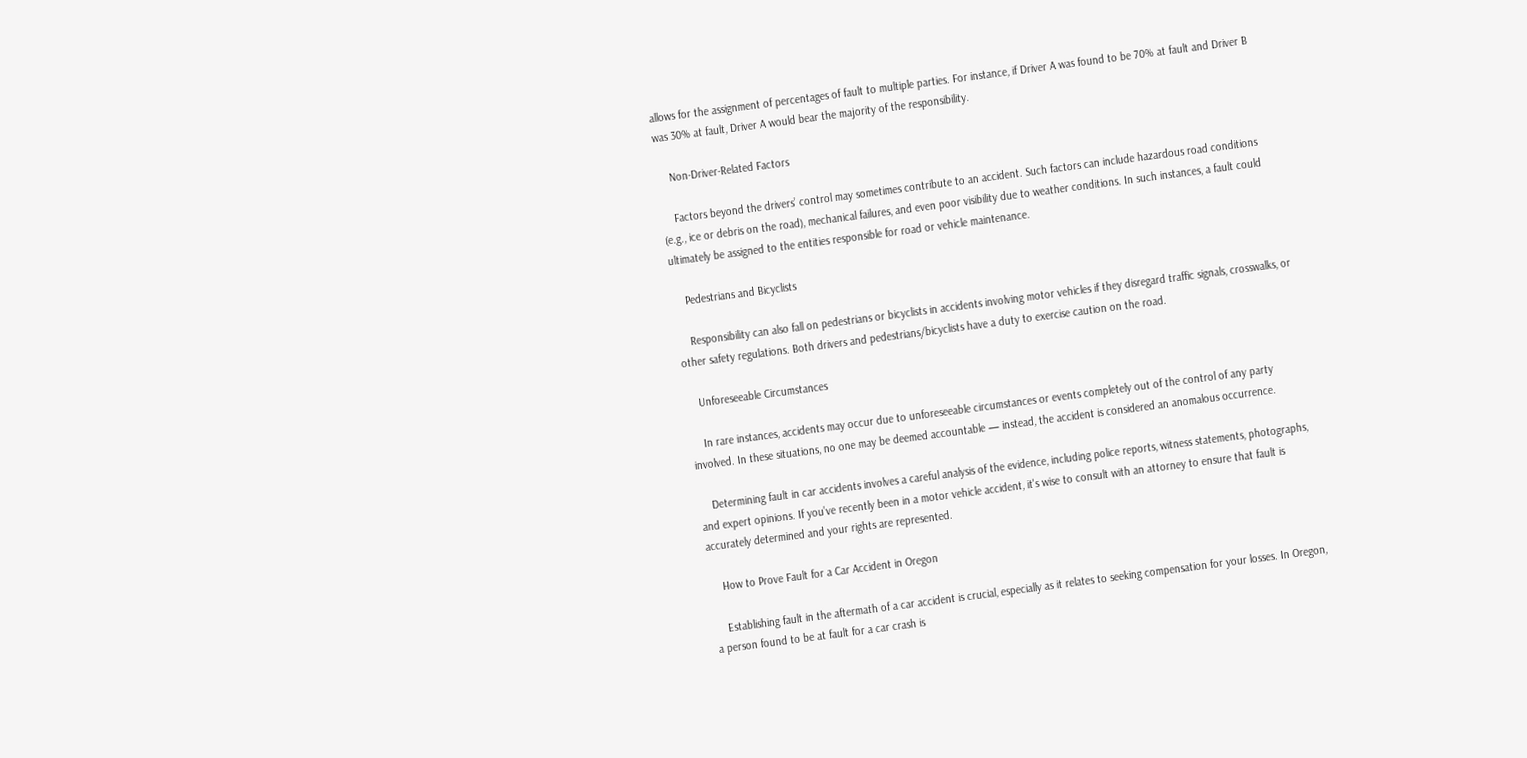allows for the assignment of percentages of fault to multiple parties. For instance, if Driver A was found to be 70% at fault and Driver B was 30% at fault, Driver A would bear the majority of the responsibility.

    Non-Driver-Related Factors

    Factors beyond the drivers’ control may sometimes contribute to an accident. Such factors can include hazardous road conditions (e.g., ice or debris on the road), mechanical failures, and even poor visibility due to weather conditions. In such instances, a fault could ultimately be assigned to the entities responsible for road or vehicle maintenance.

    Pedestrians and Bicyclists

    Responsibility can also fall on pedestrians or bicyclists in accidents involving motor vehicles if they disregard traffic signals, crosswalks, or other safety regulations. Both drivers and pedestrians/bicyclists have a duty to exercise caution on the road.

    Unforeseeable Circumstances

    In rare instances, accidents may occur due to unforeseeable circumstances or events completely out of the control of any party involved. In these situations, no one may be deemed accountable — instead, the accident is considered an anomalous occurrence.

    Determining fault in car accidents involves a careful analysis of the evidence, including police reports, witness statements, photographs, and expert opinions. If you’ve recently been in a motor vehicle accident, it's wise to consult with an attorney to ensure that fault is accurately determined and your rights are represented.

    How to Prove Fault for a Car Accident in Oregon

    Establishing fault in the aftermath of a car accident is crucial, especially as it relates to seeking compensation for your losses. In Oregon, a person found to be at fault for a car crash is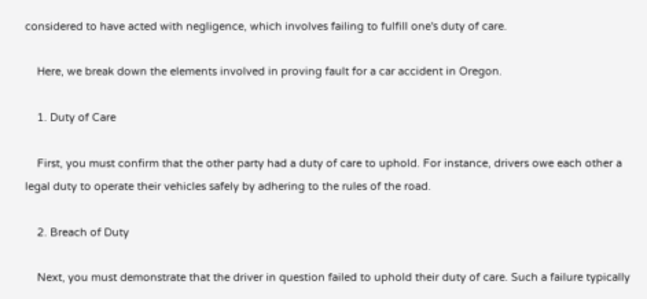considered to have acted with negligence, which involves failing to fulfill one's duty of care.

    Here, we break down the elements involved in proving fault for a car accident in Oregon.

    1. Duty of Care

    First, you must confirm that the other party had a duty of care to uphold. For instance, drivers owe each other a legal duty to operate their vehicles safely by adhering to the rules of the road.

    2. Breach of Duty

    Next, you must demonstrate that the driver in question failed to uphold their duty of care. Such a failure typically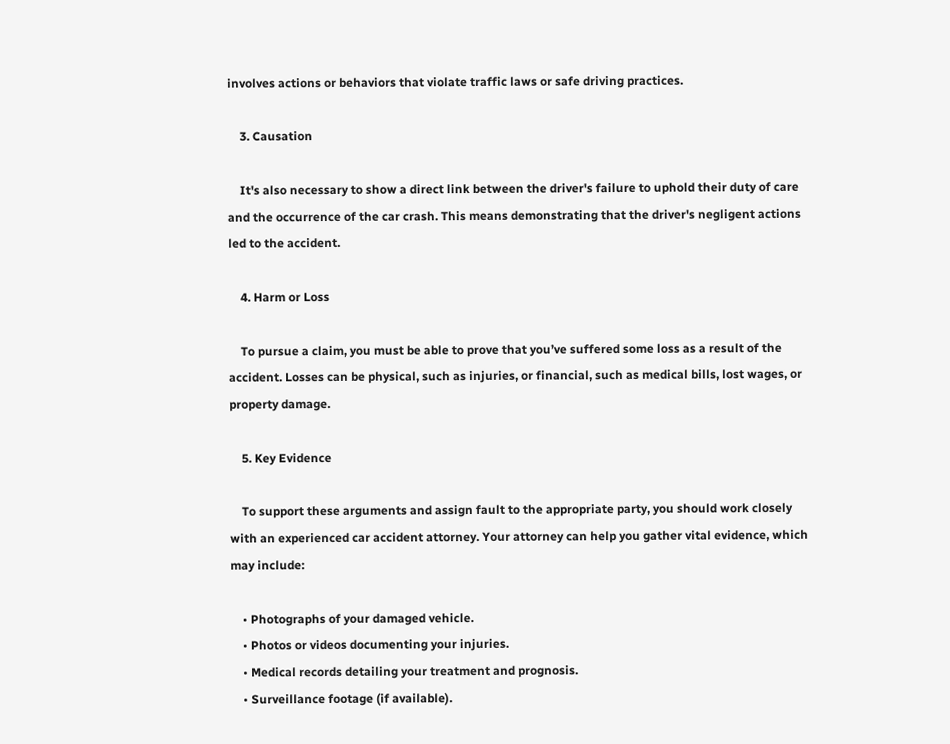involves actions or behaviors that violate traffic laws or safe driving practices.

    3. Causation

    It's also necessary to show a direct link between the driver's failure to uphold their duty of care and the occurrence of the car crash. This means demonstrating that the driver's negligent actions led to the accident.

    4. Harm or Loss

    To pursue a claim, you must be able to prove that you’ve suffered some loss as a result of the accident. Losses can be physical, such as injuries, or financial, such as medical bills, lost wages, or property damage.

    5. Key Evidence

    To support these arguments and assign fault to the appropriate party, you should work closely with an experienced car accident attorney. Your attorney can help you gather vital evidence, which may include:

    • Photographs of your damaged vehicle.
    • Photos or videos documenting your injuries.
    • Medical records detailing your treatment and prognosis.
    • Surveillance footage (if available).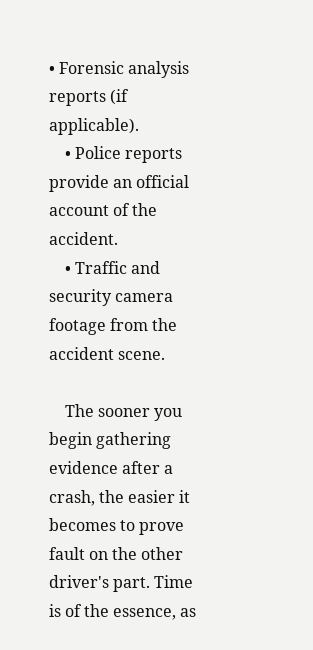• Forensic analysis reports (if applicable).
    • Police reports provide an official account of the accident.
    • Traffic and security camera footage from the accident scene.

    The sooner you begin gathering evidence after a crash, the easier it becomes to prove fault on the other driver's part. Time is of the essence, as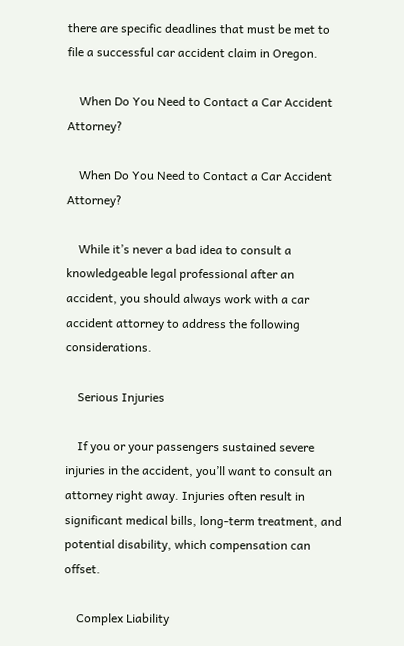there are specific deadlines that must be met to file a successful car accident claim in Oregon.

    When Do You Need to Contact a Car Accident Attorney?

    When Do You Need to Contact a Car Accident Attorney?

    While it’s never a bad idea to consult a knowledgeable legal professional after an accident, you should always work with a car accident attorney to address the following considerations.

    Serious Injuries

    If you or your passengers sustained severe injuries in the accident, you’ll want to consult an attorney right away. Injuries often result in significant medical bills, long-term treatment, and potential disability, which compensation can offset.

    Complex Liability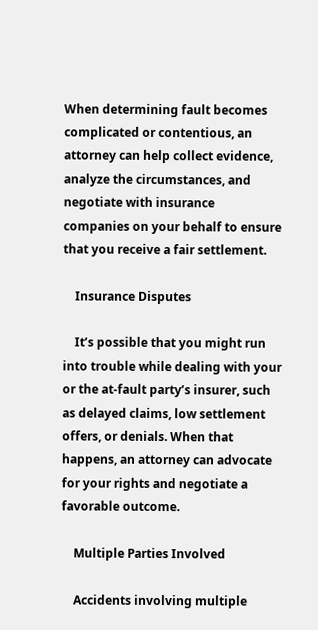When determining fault becomes complicated or contentious, an attorney can help collect evidence, analyze the circumstances, and negotiate with insurance companies on your behalf to ensure that you receive a fair settlement.

    Insurance Disputes

    It’s possible that you might run into trouble while dealing with your or the at-fault party’s insurer, such as delayed claims, low settlement offers, or denials. When that happens, an attorney can advocate for your rights and negotiate a favorable outcome.

    Multiple Parties Involved

    Accidents involving multiple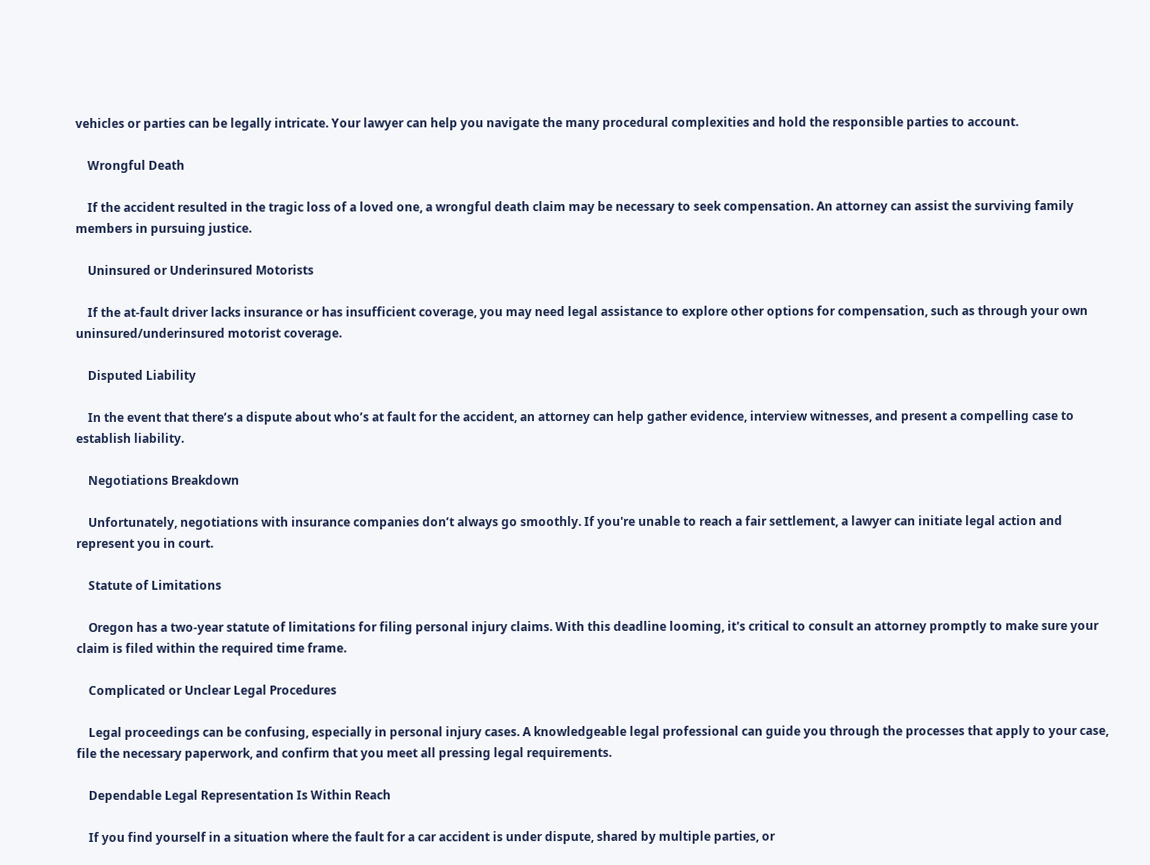vehicles or parties can be legally intricate. Your lawyer can help you navigate the many procedural complexities and hold the responsible parties to account.

    Wrongful Death

    If the accident resulted in the tragic loss of a loved one, a wrongful death claim may be necessary to seek compensation. An attorney can assist the surviving family members in pursuing justice.

    Uninsured or Underinsured Motorists

    If the at-fault driver lacks insurance or has insufficient coverage, you may need legal assistance to explore other options for compensation, such as through your own uninsured/underinsured motorist coverage.

    Disputed Liability

    In the event that there’s a dispute about who’s at fault for the accident, an attorney can help gather evidence, interview witnesses, and present a compelling case to establish liability.

    Negotiations Breakdown

    Unfortunately, negotiations with insurance companies don’t always go smoothly. If you're unable to reach a fair settlement, a lawyer can initiate legal action and represent you in court.

    Statute of Limitations

    Oregon has a two-year statute of limitations for filing personal injury claims. With this deadline looming, it's critical to consult an attorney promptly to make sure your claim is filed within the required time frame.

    Complicated or Unclear Legal Procedures

    Legal proceedings can be confusing, especially in personal injury cases. A knowledgeable legal professional can guide you through the processes that apply to your case, file the necessary paperwork, and confirm that you meet all pressing legal requirements.

    Dependable Legal Representation Is Within Reach

    If you find yourself in a situation where the fault for a car accident is under dispute, shared by multiple parties, or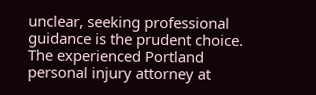unclear, seeking professional guidance is the prudent choice. The experienced Portland personal injury attorney at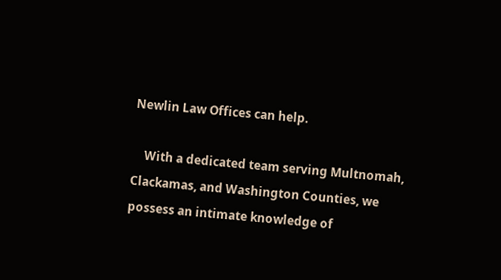Newlin Law Offices can help.

    With a dedicated team serving Multnomah, Clackamas, and Washington Counties, we possess an intimate knowledge of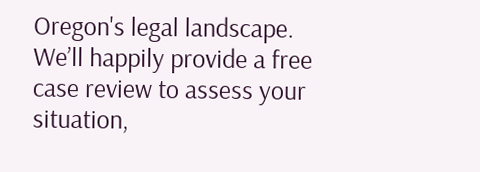Oregon's legal landscape. We’ll happily provide a free case review to assess your situation,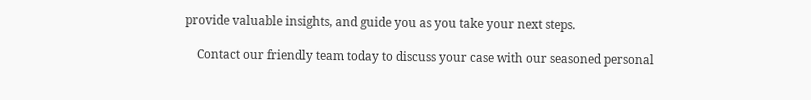provide valuable insights, and guide you as you take your next steps.

    Contact our friendly team today to discuss your case with our seasoned personal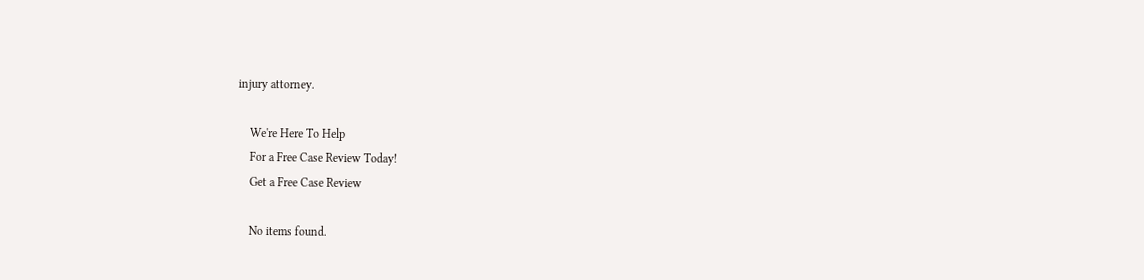injury attorney.

    We're Here To Help
    For a Free Case Review Today!
    Get a Free Case Review

    No items found.